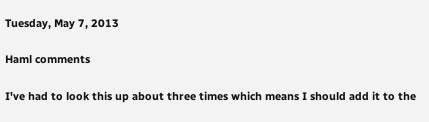Tuesday, May 7, 2013

Haml comments

I've had to look this up about three times which means I should add it to the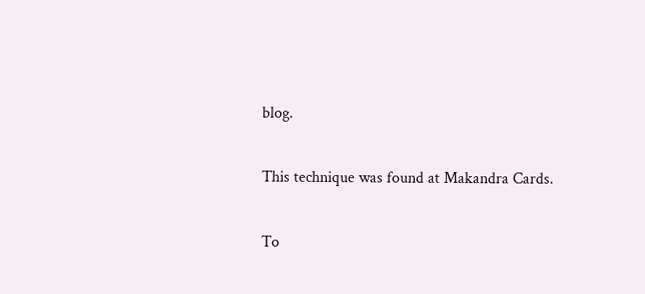blog.

This technique was found at Makandra Cards.

To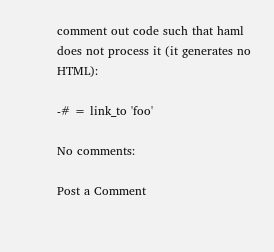comment out code such that haml does not process it (it generates no HTML):

-# = link_to 'foo'

No comments:

Post a Comment